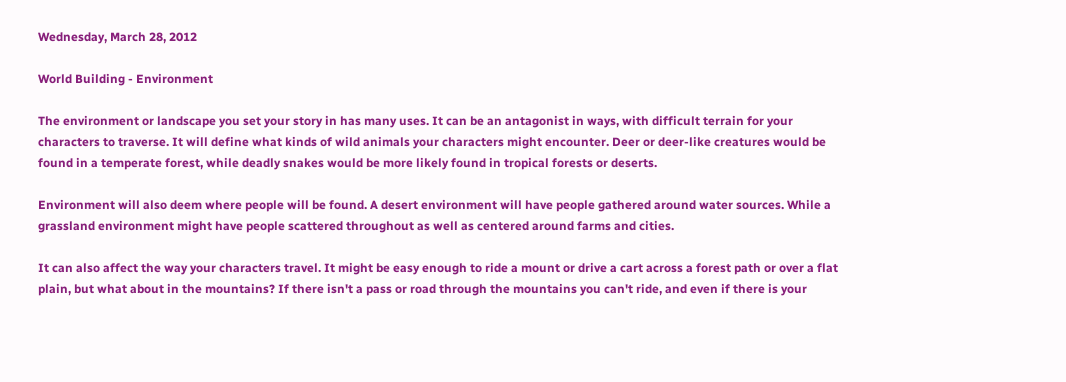Wednesday, March 28, 2012

World Building - Environment

The environment or landscape you set your story in has many uses. It can be an antagonist in ways, with difficult terrain for your characters to traverse. It will define what kinds of wild animals your characters might encounter. Deer or deer-like creatures would be found in a temperate forest, while deadly snakes would be more likely found in tropical forests or deserts.

Environment will also deem where people will be found. A desert environment will have people gathered around water sources. While a grassland environment might have people scattered throughout as well as centered around farms and cities.

It can also affect the way your characters travel. It might be easy enough to ride a mount or drive a cart across a forest path or over a flat plain, but what about in the mountains? If there isn't a pass or road through the mountains you can't ride, and even if there is your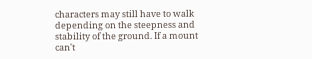characters may still have to walk depending on the steepness and stability of the ground. If a mount can't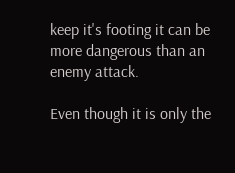keep it's footing it can be more dangerous than an enemy attack.

Even though it is only the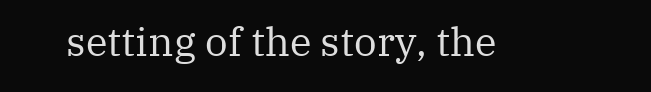setting of the story, the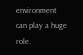environment can play a huge role.